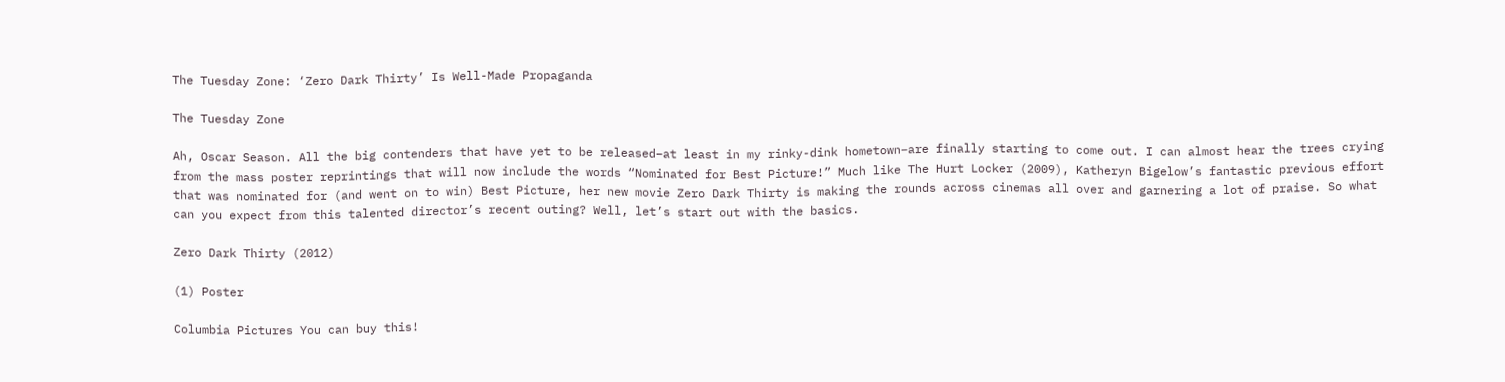The Tuesday Zone: ‘Zero Dark Thirty’ Is Well-Made Propaganda

The Tuesday Zone

Ah, Oscar Season. All the big contenders that have yet to be released–at least in my rinky-dink hometown–are finally starting to come out. I can almost hear the trees crying from the mass poster reprintings that will now include the words “Nominated for Best Picture!” Much like The Hurt Locker (2009), Katheryn Bigelow’s fantastic previous effort that was nominated for (and went on to win) Best Picture, her new movie Zero Dark Thirty is making the rounds across cinemas all over and garnering a lot of praise. So what can you expect from this talented director’s recent outing? Well, let’s start out with the basics.

Zero Dark Thirty (2012)

(1) Poster

Columbia Pictures You can buy this!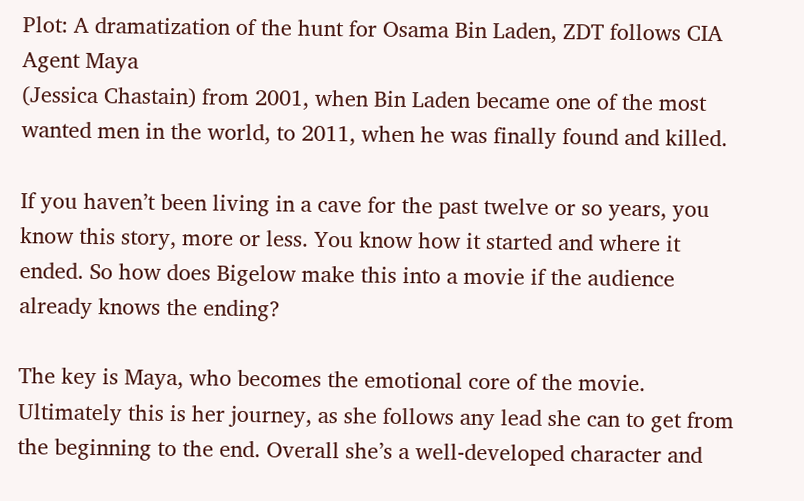Plot: A dramatization of the hunt for Osama Bin Laden, ZDT follows CIA Agent Maya
(Jessica Chastain) from 2001, when Bin Laden became one of the most wanted men in the world, to 2011, when he was finally found and killed.

If you haven’t been living in a cave for the past twelve or so years, you know this story, more or less. You know how it started and where it ended. So how does Bigelow make this into a movie if the audience already knows the ending?

The key is Maya, who becomes the emotional core of the movie. Ultimately this is her journey, as she follows any lead she can to get from the beginning to the end. Overall she’s a well-developed character and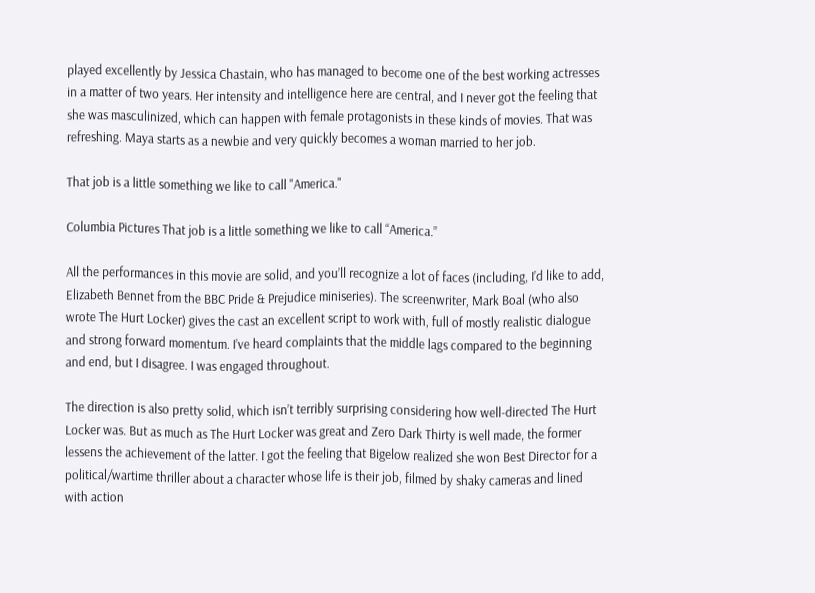played excellently by Jessica Chastain, who has managed to become one of the best working actresses in a matter of two years. Her intensity and intelligence here are central, and I never got the feeling that she was masculinized, which can happen with female protagonists in these kinds of movies. That was refreshing. Maya starts as a newbie and very quickly becomes a woman married to her job.

That job is a little something we like to call "America."

Columbia Pictures That job is a little something we like to call “America.”

All the performances in this movie are solid, and you’ll recognize a lot of faces (including, I’d like to add, Elizabeth Bennet from the BBC Pride & Prejudice miniseries). The screenwriter, Mark Boal (who also wrote The Hurt Locker) gives the cast an excellent script to work with, full of mostly realistic dialogue and strong forward momentum. I’ve heard complaints that the middle lags compared to the beginning and end, but I disagree. I was engaged throughout.

The direction is also pretty solid, which isn’t terribly surprising considering how well-directed The Hurt Locker was. But as much as The Hurt Locker was great and Zero Dark Thirty is well made, the former lessens the achievement of the latter. I got the feeling that Bigelow realized she won Best Director for a political/wartime thriller about a character whose life is their job, filmed by shaky cameras and lined with action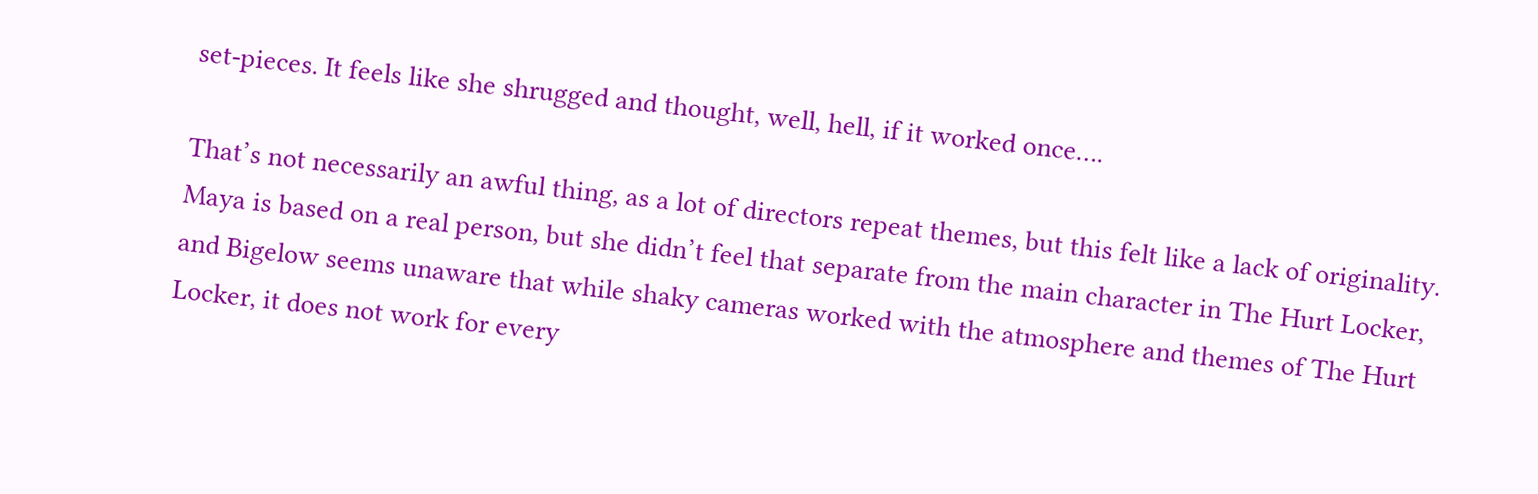set-pieces. It feels like she shrugged and thought, well, hell, if it worked once….

That’s not necessarily an awful thing, as a lot of directors repeat themes, but this felt like a lack of originality. Maya is based on a real person, but she didn’t feel that separate from the main character in The Hurt Locker, and Bigelow seems unaware that while shaky cameras worked with the atmosphere and themes of The Hurt Locker, it does not work for every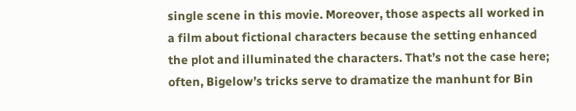single scene in this movie. Moreover, those aspects all worked in a film about fictional characters because the setting enhanced the plot and illuminated the characters. That’s not the case here; often, Bigelow’s tricks serve to dramatize the manhunt for Bin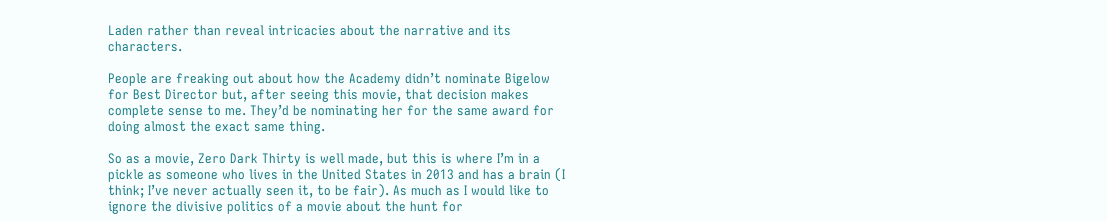Laden rather than reveal intricacies about the narrative and its characters.

People are freaking out about how the Academy didn’t nominate Bigelow for Best Director but, after seeing this movie, that decision makes complete sense to me. They’d be nominating her for the same award for doing almost the exact same thing.

So as a movie, Zero Dark Thirty is well made, but this is where I’m in a pickle as someone who lives in the United States in 2013 and has a brain (I think; I’ve never actually seen it, to be fair). As much as I would like to ignore the divisive politics of a movie about the hunt for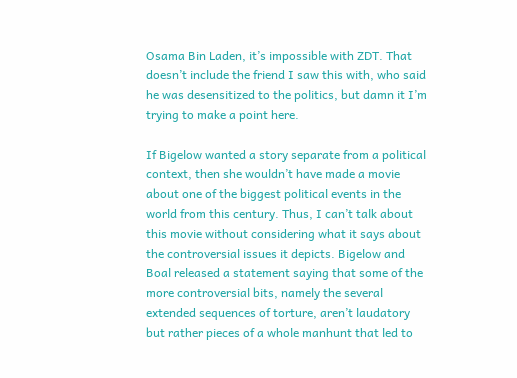Osama Bin Laden, it’s impossible with ZDT. That doesn’t include the friend I saw this with, who said he was desensitized to the politics, but damn it I’m trying to make a point here.

If Bigelow wanted a story separate from a political context, then she wouldn’t have made a movie about one of the biggest political events in the world from this century. Thus, I can’t talk about this movie without considering what it says about the controversial issues it depicts. Bigelow and Boal released a statement saying that some of the more controversial bits, namely the several extended sequences of torture, aren’t laudatory but rather pieces of a whole manhunt that led to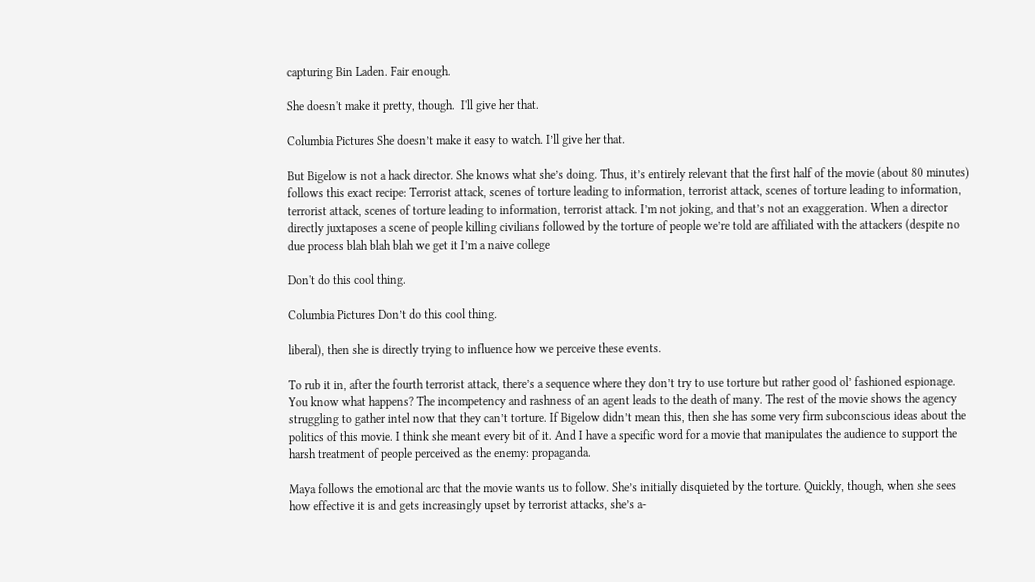capturing Bin Laden. Fair enough.

She doesn't make it pretty, though.  I'll give her that.

Columbia Pictures She doesn’t make it easy to watch. I’ll give her that.

But Bigelow is not a hack director. She knows what she’s doing. Thus, it’s entirely relevant that the first half of the movie (about 80 minutes) follows this exact recipe: Terrorist attack, scenes of torture leading to information, terrorist attack, scenes of torture leading to information, terrorist attack, scenes of torture leading to information, terrorist attack. I’m not joking, and that’s not an exaggeration. When a director directly juxtaposes a scene of people killing civilians followed by the torture of people we’re told are affiliated with the attackers (despite no due process blah blah blah we get it I’m a naive college

Don't do this cool thing.

Columbia Pictures Don’t do this cool thing.

liberal), then she is directly trying to influence how we perceive these events.

To rub it in, after the fourth terrorist attack, there’s a sequence where they don’t try to use torture but rather good ol’ fashioned espionage. You know what happens? The incompetency and rashness of an agent leads to the death of many. The rest of the movie shows the agency struggling to gather intel now that they can’t torture. If Bigelow didn’t mean this, then she has some very firm subconscious ideas about the politics of this movie. I think she meant every bit of it. And I have a specific word for a movie that manipulates the audience to support the harsh treatment of people perceived as the enemy: propaganda.

Maya follows the emotional arc that the movie wants us to follow. She’s initially disquieted by the torture. Quickly, though, when she sees how effective it is and gets increasingly upset by terrorist attacks, she’s a-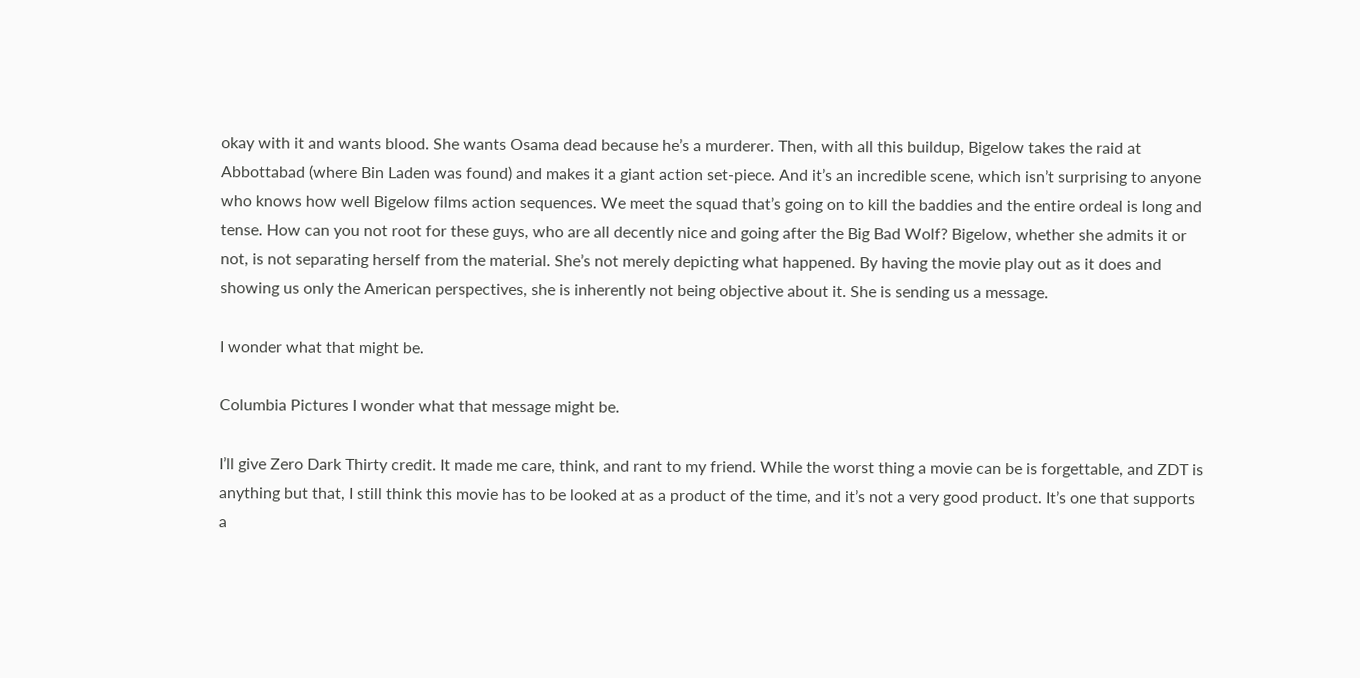okay with it and wants blood. She wants Osama dead because he’s a murderer. Then, with all this buildup, Bigelow takes the raid at Abbottabad (where Bin Laden was found) and makes it a giant action set-piece. And it’s an incredible scene, which isn’t surprising to anyone who knows how well Bigelow films action sequences. We meet the squad that’s going on to kill the baddies and the entire ordeal is long and tense. How can you not root for these guys, who are all decently nice and going after the Big Bad Wolf? Bigelow, whether she admits it or not, is not separating herself from the material. She’s not merely depicting what happened. By having the movie play out as it does and showing us only the American perspectives, she is inherently not being objective about it. She is sending us a message.

I wonder what that might be.

Columbia Pictures I wonder what that message might be.

I’ll give Zero Dark Thirty credit. It made me care, think, and rant to my friend. While the worst thing a movie can be is forgettable, and ZDT is anything but that, I still think this movie has to be looked at as a product of the time, and it’s not a very good product. It’s one that supports a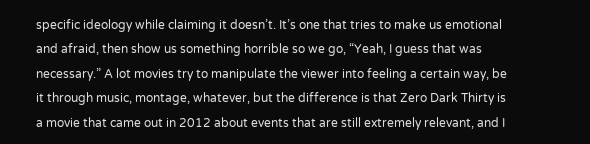specific ideology while claiming it doesn’t. It’s one that tries to make us emotional and afraid, then show us something horrible so we go, “Yeah, I guess that was necessary.” A lot movies try to manipulate the viewer into feeling a certain way, be it through music, montage, whatever, but the difference is that Zero Dark Thirty is a movie that came out in 2012 about events that are still extremely relevant, and I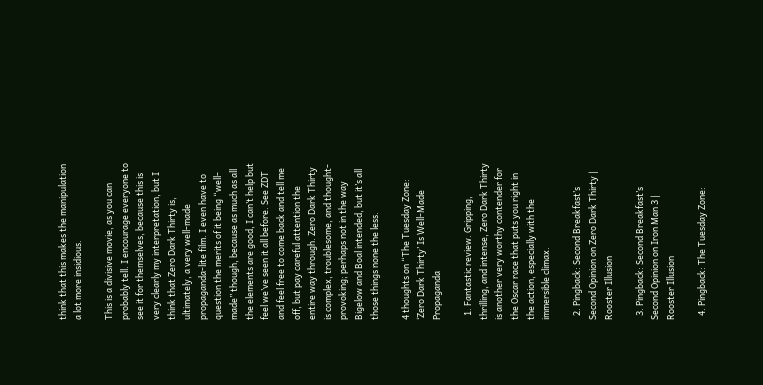think that this makes the manipulation a lot more insidious.

This is a divisive movie, as you can probably tell. I encourage everyone to see it for themselves, because this is very clearly my interpretation, but I think that Zero Dark Thirty is, ultimately, a very well-made propaganda-lite film. I even have to question the merits of it being “well-made” though, because as much as all the elements are good, I can’t help but feel we’ve seen it all before. See ZDT and feel free to come back and tell me off, but pay careful attention the entire way through. Zero Dark Thirty is complex, troublesome, and thought-provoking; perhaps not in the way Bigelow and Boal intended, but it’s all those things none the less.

4 thoughts on “The Tuesday Zone: ‘Zero Dark Thirty’ Is Well-Made Propaganda

  1. Fantastic review. Gripping, thrilling, and intense, Zero Dark Thirty is another very worthy contender for the Oscar race that puts you right in the action, especially with the immersible climax.

  2. Pingback: Second Breakfast’s Second Opinion on Zero Dark Thirty | Rooster Illusion

  3. Pingback: Second Breakfast’s Second Opinion on Iron Man 3 | Rooster Illusion

  4. Pingback: The Tuesday Zone: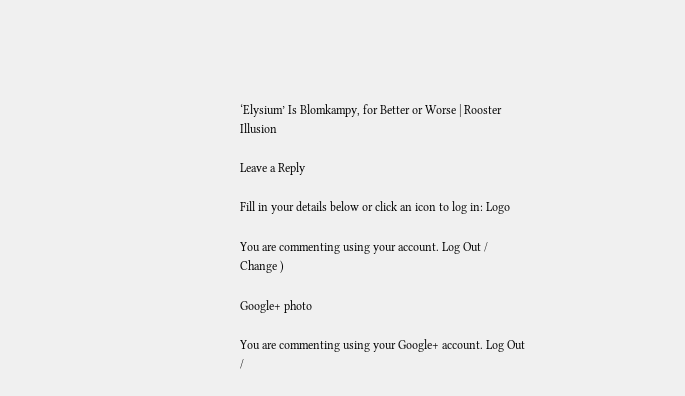‘Elysium’ Is Blomkampy, for Better or Worse | Rooster Illusion

Leave a Reply

Fill in your details below or click an icon to log in: Logo

You are commenting using your account. Log Out /  Change )

Google+ photo

You are commenting using your Google+ account. Log Out /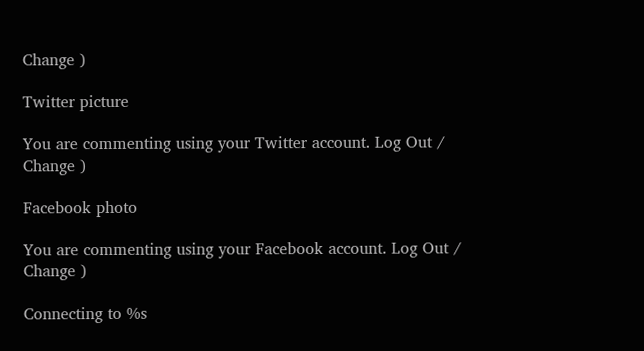Change )

Twitter picture

You are commenting using your Twitter account. Log Out /  Change )

Facebook photo

You are commenting using your Facebook account. Log Out /  Change )

Connecting to %s